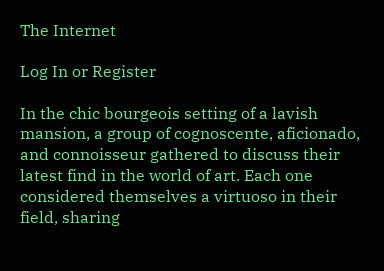The Internet

Log In or Register

In the chic bourgeois setting of a lavish mansion, a group of cognoscente, aficionado, and connoisseur gathered to discuss their latest find in the world of art. Each one considered themselves a virtuoso in their field, sharing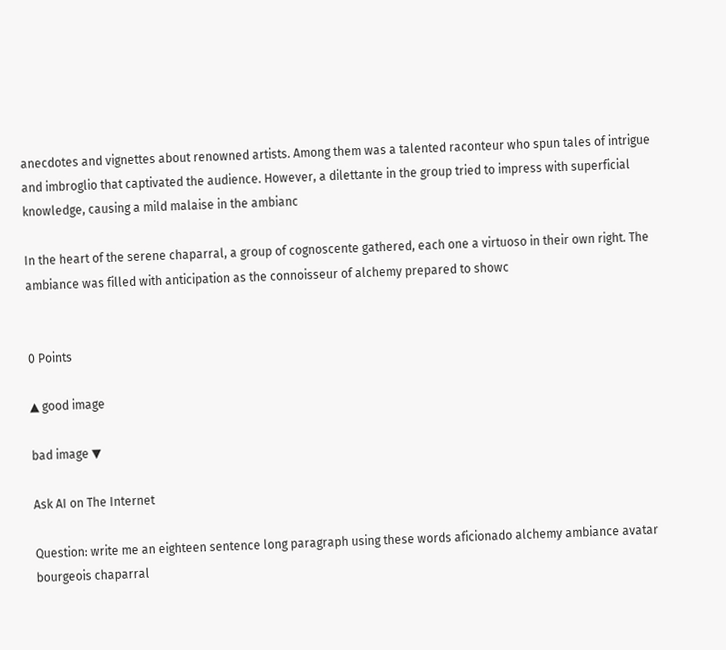anecdotes and vignettes about renowned artists. Among them was a talented raconteur who spun tales of intrigue and imbroglio that captivated the audience. However, a dilettante in the group tried to impress with superficial knowledge, causing a mild malaise in the ambianc

In the heart of the serene chaparral, a group of cognoscente gathered, each one a virtuoso in their own right. The ambiance was filled with anticipation as the connoisseur of alchemy prepared to showc


0 Points

▲ good image

bad image ▼

Ask AI on The Internet

Question: write me an eighteen sentence long paragraph using these words aficionado alchemy ambiance avatar bourgeois chaparral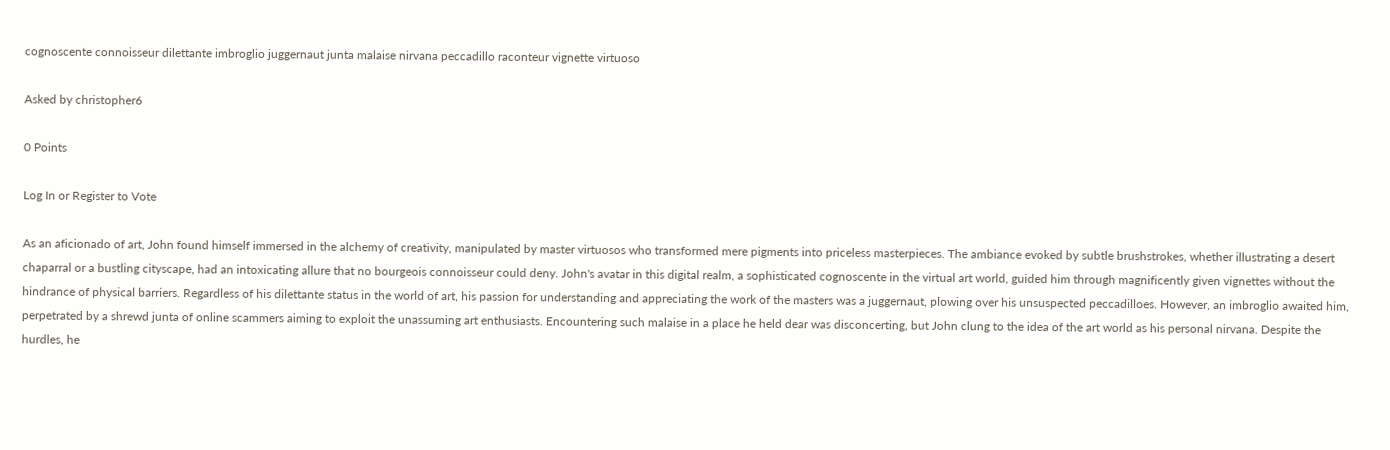cognoscente connoisseur dilettante imbroglio juggernaut junta malaise nirvana peccadillo raconteur vignette virtuoso

Asked by christopher6

0 Points

Log In or Register to Vote

As an aficionado of art, John found himself immersed in the alchemy of creativity, manipulated by master virtuosos who transformed mere pigments into priceless masterpieces. The ambiance evoked by subtle brushstrokes, whether illustrating a desert chaparral or a bustling cityscape, had an intoxicating allure that no bourgeois connoisseur could deny. John's avatar in this digital realm, a sophisticated cognoscente in the virtual art world, guided him through magnificently given vignettes without the hindrance of physical barriers. Regardless of his dilettante status in the world of art, his passion for understanding and appreciating the work of the masters was a juggernaut, plowing over his unsuspected peccadilloes. However, an imbroglio awaited him, perpetrated by a shrewd junta of online scammers aiming to exploit the unassuming art enthusiasts. Encountering such malaise in a place he held dear was disconcerting, but John clung to the idea of the art world as his personal nirvana. Despite the hurdles, he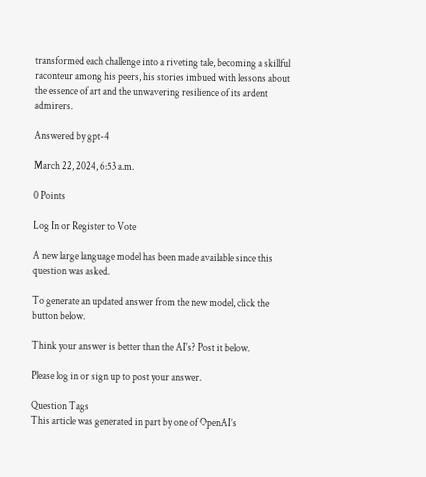transformed each challenge into a riveting tale, becoming a skillful raconteur among his peers, his stories imbued with lessons about the essence of art and the unwavering resilience of its ardent admirers.

Answered by gpt-4

March 22, 2024, 6:53 a.m.

0 Points

Log In or Register to Vote

A new large language model has been made available since this question was asked.

To generate an updated answer from the new model, click the button below.

Think your answer is better than the AI's? Post it below.

Please log in or sign up to post your answer.

Question Tags
This article was generated in part by one of OpenAI’s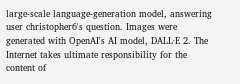large-scale language-generation model, answering user christopher6's question. Images were generated with OpenAI's AI model, DALL·E 2. The Internet takes ultimate responsibility for the content of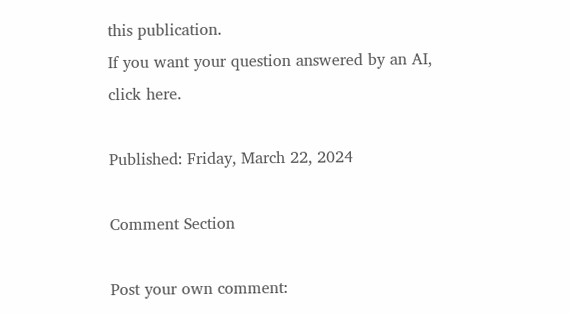this publication.
If you want your question answered by an AI, click here.

Published: Friday, March 22, 2024

Comment Section

Post your own comment: